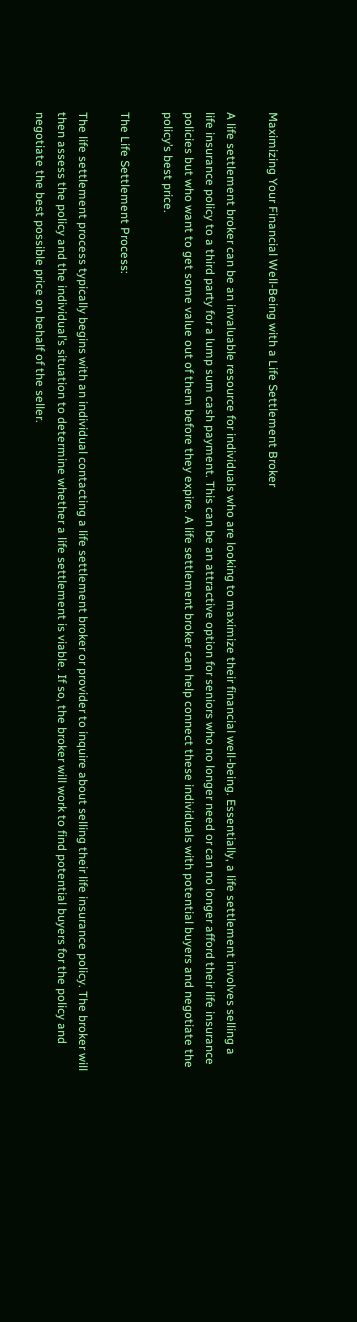Maximizing Your Financial Well-Being with a Life Settlement Broker

A life settlement broker can be an invaluable resource for individuals who are looking to maximize their financial well-being. Essentially, a life settlement involves selling a life insurance policy to a third party for a lump sum cash payment. This can be an attractive option for seniors who no longer need or can no longer afford their life insurance policies but who want to get some value out of them before they expire. A life settlement broker can help connect these individuals with potential buyers and negotiate the policy’s best price.

The Life Settlement Process:

The life settlement process typically begins with an individual contacting a life settlement broker or provider to inquire about selling their life insurance policy. The broker will then assess the policy and the individual’s situation to determine whether a life settlement is viable. If so, the broker will work to find potential buyers for the policy and negotiate the best possible price on behalf of the seller.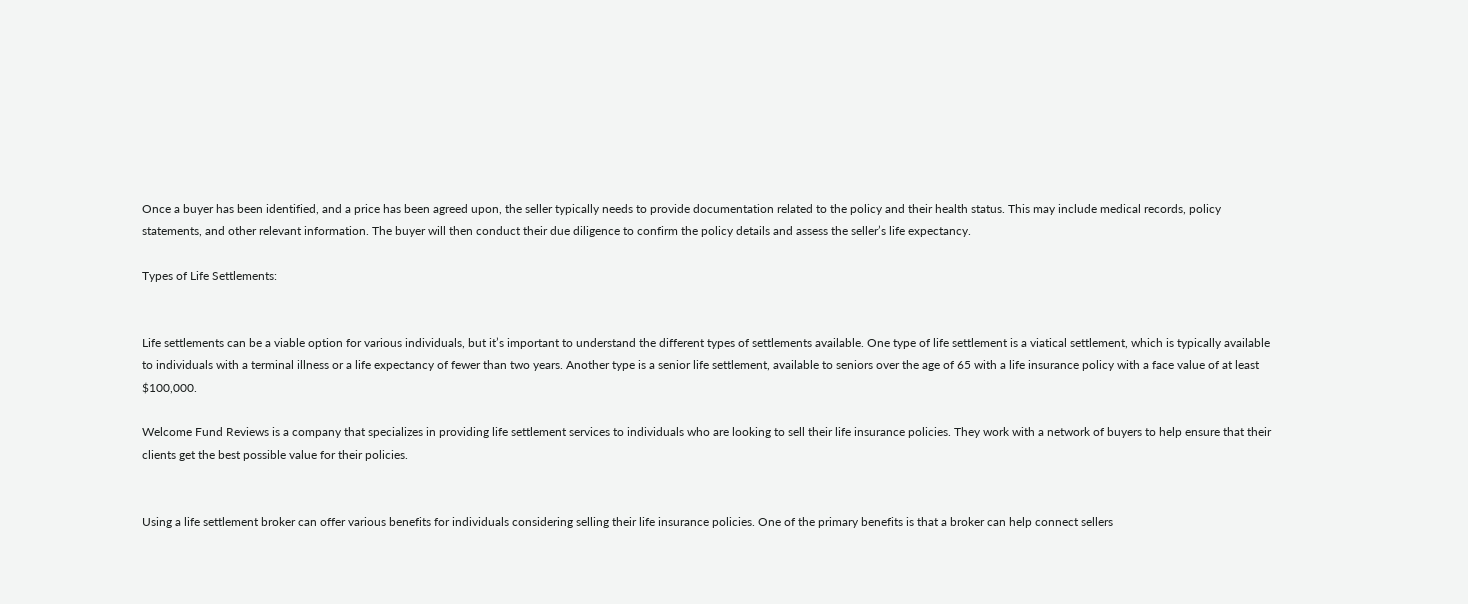Once a buyer has been identified, and a price has been agreed upon, the seller typically needs to provide documentation related to the policy and their health status. This may include medical records, policy statements, and other relevant information. The buyer will then conduct their due diligence to confirm the policy details and assess the seller’s life expectancy.

Types of Life Settlements:


Life settlements can be a viable option for various individuals, but it’s important to understand the different types of settlements available. One type of life settlement is a viatical settlement, which is typically available to individuals with a terminal illness or a life expectancy of fewer than two years. Another type is a senior life settlement, available to seniors over the age of 65 with a life insurance policy with a face value of at least $100,000.

Welcome Fund Reviews is a company that specializes in providing life settlement services to individuals who are looking to sell their life insurance policies. They work with a network of buyers to help ensure that their clients get the best possible value for their policies.


Using a life settlement broker can offer various benefits for individuals considering selling their life insurance policies. One of the primary benefits is that a broker can help connect sellers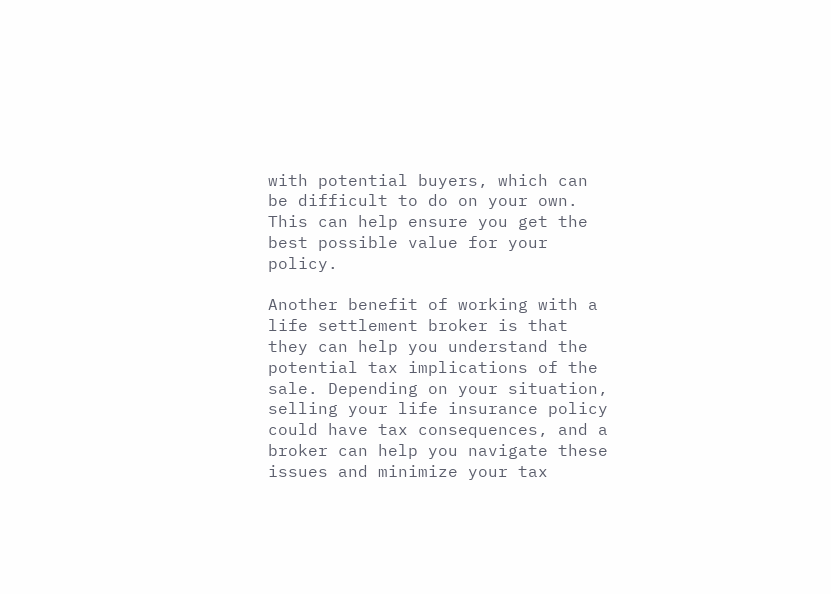with potential buyers, which can be difficult to do on your own. This can help ensure you get the best possible value for your policy.

Another benefit of working with a life settlement broker is that they can help you understand the potential tax implications of the sale. Depending on your situation, selling your life insurance policy could have tax consequences, and a broker can help you navigate these issues and minimize your tax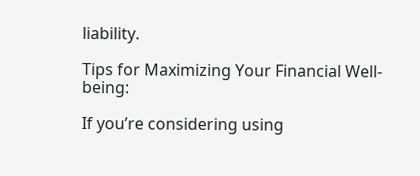liability.

Tips for Maximizing Your Financial Well-being:

If you’re considering using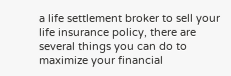a life settlement broker to sell your life insurance policy, there are several things you can do to maximize your financial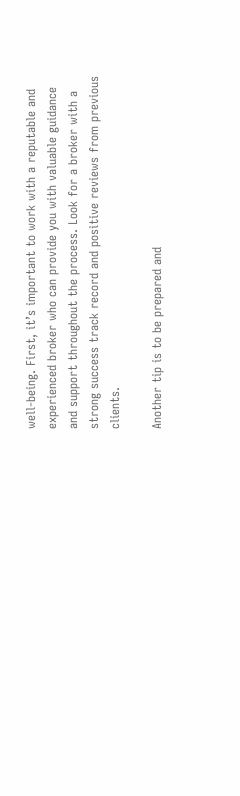well-being. First, it’s important to work with a reputable and experienced broker who can provide you with valuable guidance and support throughout the process. Look for a broker with a strong success track record and positive reviews from previous clients.

Another tip is to be prepared and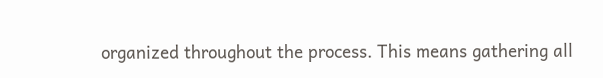organized throughout the process. This means gathering all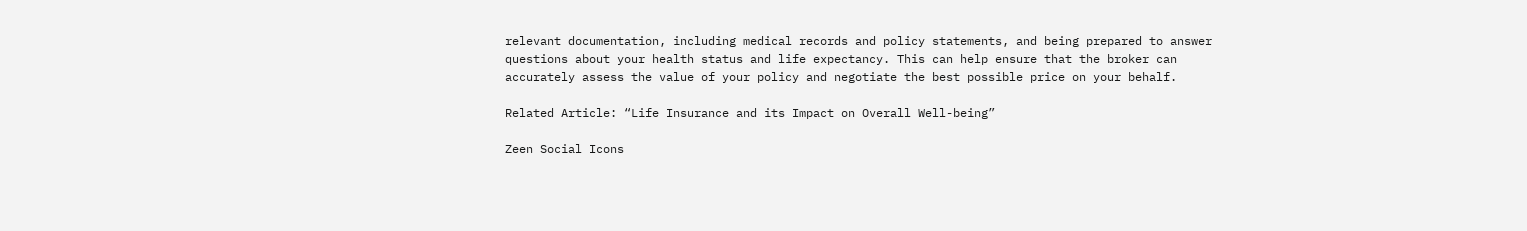relevant documentation, including medical records and policy statements, and being prepared to answer questions about your health status and life expectancy. This can help ensure that the broker can accurately assess the value of your policy and negotiate the best possible price on your behalf.

Related Article: “Life Insurance and its Impact on Overall Well-being”

Zeen Social Icons